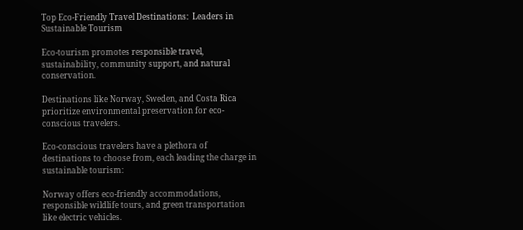Top Eco-Friendly Travel Destinations:  Leaders in Sustainable Tourism

Eco-tourism promotes responsible travel, sustainability, community support, and natural conservation.

Destinations like Norway, Sweden, and Costa Rica prioritize environmental preservation for eco-conscious travelers.

Eco-conscious travelers have a plethora of destinations to choose from, each leading the charge in sustainable tourism:

Norway offers eco-friendly accommodations, responsible wildlife tours, and green transportation like electric vehicles.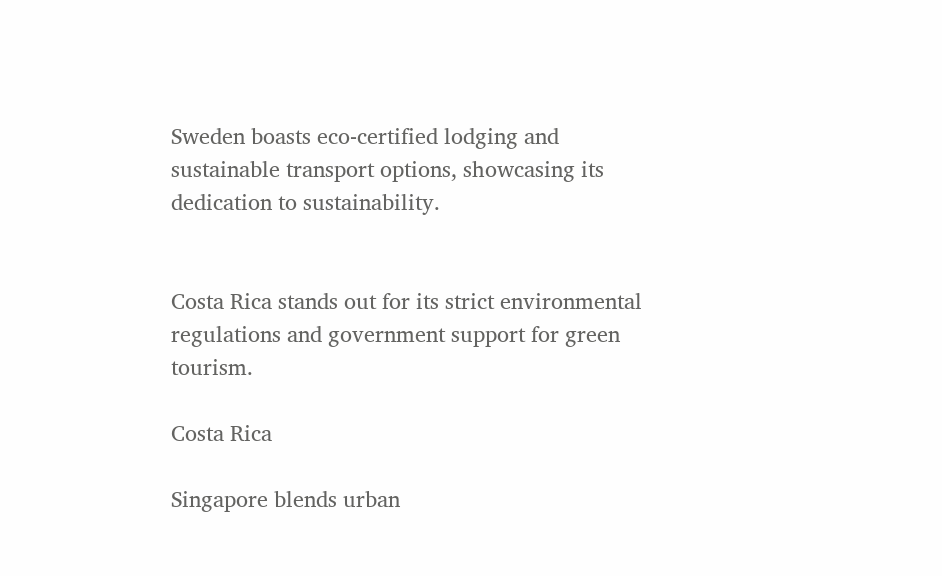Sweden boasts eco-certified lodging and sustainable transport options, showcasing its dedication to sustainability.


Costa Rica stands out for its strict environmental regulations and government support for green tourism.

Costa Rica

Singapore blends urban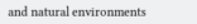and natural environments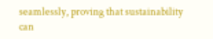seamlessly, proving that sustainability can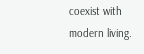coexist with modern living.